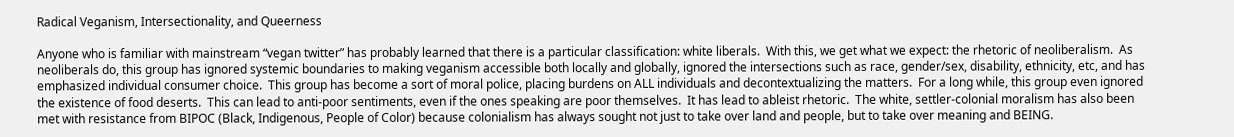Radical Veganism, Intersectionality, and Queerness

Anyone who is familiar with mainstream “vegan twitter” has probably learned that there is a particular classification: white liberals.  With this, we get what we expect: the rhetoric of neoliberalism.  As neoliberals do, this group has ignored systemic boundaries to making veganism accessible both locally and globally, ignored the intersections such as race, gender/sex, disability, ethnicity, etc, and has emphasized individual consumer choice.  This group has become a sort of moral police, placing burdens on ALL individuals and decontextualizing the matters.  For a long while, this group even ignored the existence of food deserts.  This can lead to anti-poor sentiments, even if the ones speaking are poor themselves.  It has lead to ableist rhetoric.  The white, settler-colonial moralism has also been met with resistance from BIPOC (Black, Indigenous, People of Color) because colonialism has always sought not just to take over land and people, but to take over meaning and BEING.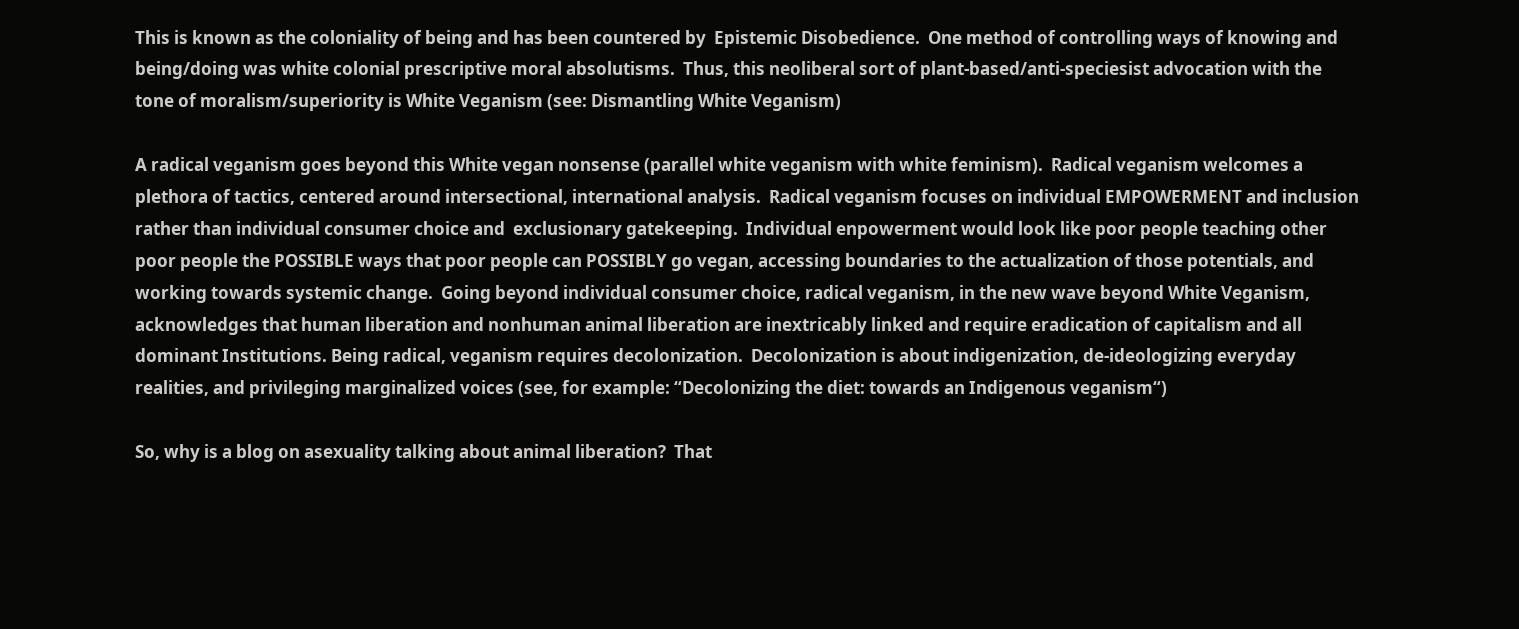This is known as the coloniality of being and has been countered by  Epistemic Disobedience.  One method of controlling ways of knowing and being/doing was white colonial prescriptive moral absolutisms.  Thus, this neoliberal sort of plant-based/anti-speciesist advocation with the tone of moralism/superiority is White Veganism (see: Dismantling White Veganism)

A radical veganism goes beyond this White vegan nonsense (parallel white veganism with white feminism).  Radical veganism welcomes a plethora of tactics, centered around intersectional, international analysis.  Radical veganism focuses on individual EMPOWERMENT and inclusion rather than individual consumer choice and  exclusionary gatekeeping.  Individual enpowerment would look like poor people teaching other poor people the POSSIBLE ways that poor people can POSSIBLY go vegan, accessing boundaries to the actualization of those potentials, and working towards systemic change.  Going beyond individual consumer choice, radical veganism, in the new wave beyond White Veganism, acknowledges that human liberation and nonhuman animal liberation are inextricably linked and require eradication of capitalism and all dominant Institutions. Being radical, veganism requires decolonization.  Decolonization is about indigenization, de-ideologizing everyday realities, and privileging marginalized voices (see, for example: “Decolonizing the diet: towards an Indigenous veganism“)

So, why is a blog on asexuality talking about animal liberation?  That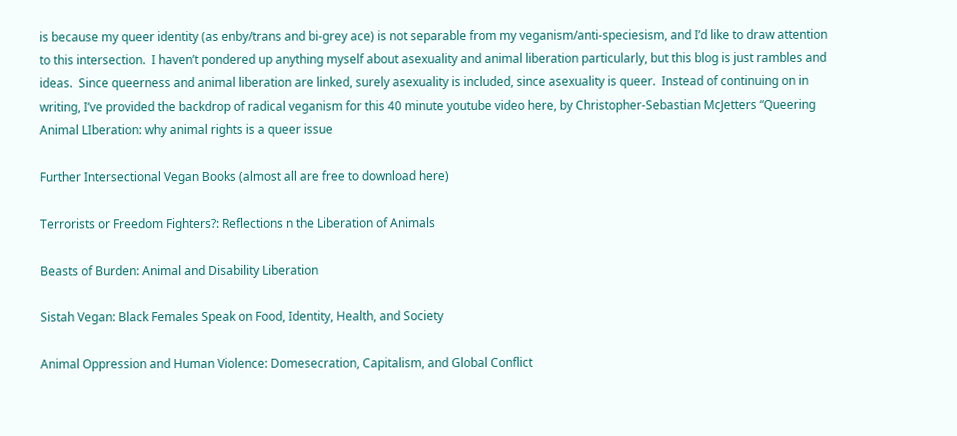is because my queer identity (as enby/trans and bi-grey ace) is not separable from my veganism/anti-speciesism, and I’d like to draw attention to this intersection.  I haven’t pondered up anything myself about asexuality and animal liberation particularly, but this blog is just rambles and ideas.  Since queerness and animal liberation are linked, surely asexuality is included, since asexuality is queer.  Instead of continuing on in writing, I’ve provided the backdrop of radical veganism for this 40 minute youtube video here, by Christopher-Sebastian McJetters “Queering Animal LIberation: why animal rights is a queer issue

Further Intersectional Vegan Books (almost all are free to download here)

Terrorists or Freedom Fighters?: Reflections n the Liberation of Animals

Beasts of Burden: Animal and Disability Liberation

Sistah Vegan: Black Females Speak on Food, Identity, Health, and Society

Animal Oppression and Human Violence: Domesecration, Capitalism, and Global Conflict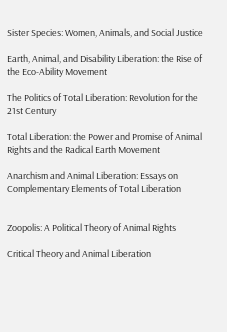Sister Species: Women, Animals, and Social Justice

Earth, Animal, and Disability Liberation: the Rise of the Eco-Ability Movement

The Politics of Total Liberation: Revolution for the 21st Century

Total Liberation: the Power and Promise of Animal Rights and the Radical Earth Movement

Anarchism and Animal Liberation: Essays on Complementary Elements of Total Liberation


Zoopolis: A Political Theory of Animal Rights

Critical Theory and Animal Liberation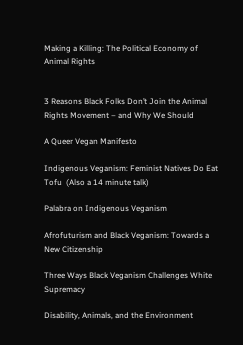Making a Killing: The Political Economy of Animal Rights


3 Reasons Black Folks Don’t Join the Animal Rights Movement – and Why We Should

A Queer Vegan Manifesto

Indigenous Veganism: Feminist Natives Do Eat Tofu  (Also a 14 minute talk)

Palabra on Indigenous Veganism

Afrofuturism and Black Veganism: Towards a New Citizenship

Three Ways Black Veganism Challenges White Supremacy

Disability, Animals, and the Environment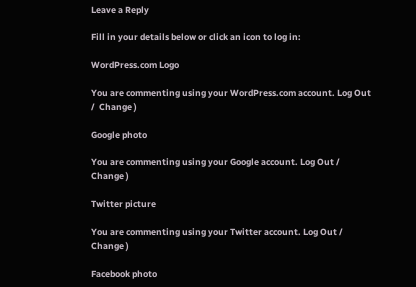Leave a Reply

Fill in your details below or click an icon to log in:

WordPress.com Logo

You are commenting using your WordPress.com account. Log Out /  Change )

Google photo

You are commenting using your Google account. Log Out /  Change )

Twitter picture

You are commenting using your Twitter account. Log Out /  Change )

Facebook photo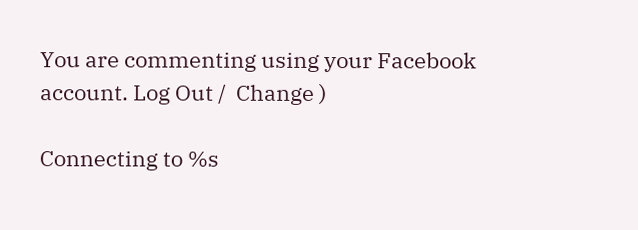You are commenting using your Facebook account. Log Out /  Change )

Connecting to %s